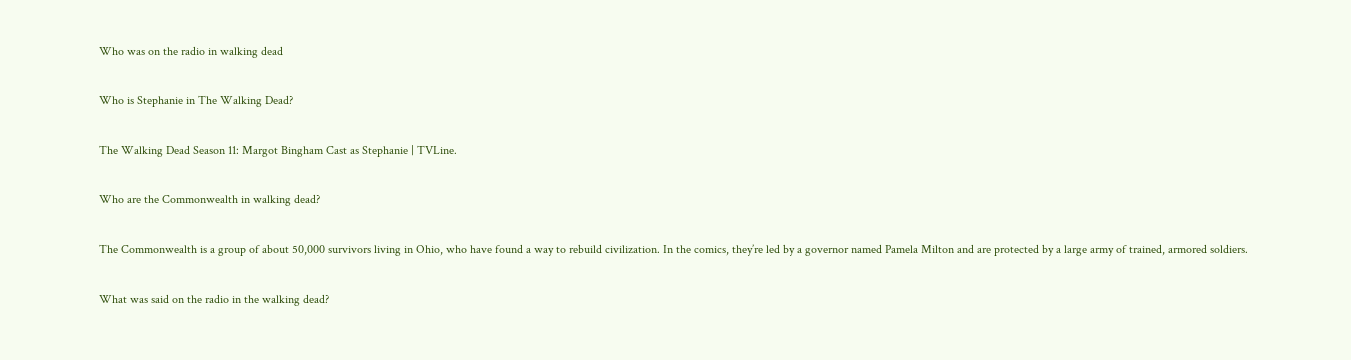Who was on the radio in walking dead

Who is Stephanie in The Walking Dead?

The Walking Dead Season 11: Margot Bingham Cast as Stephanie | TVLine.

Who are the Commonwealth in walking dead?

The Commonwealth is a group of about 50,000 survivors living in Ohio, who have found a way to rebuild civilization. In the comics, they’re led by a governor named Pamela Milton and are protected by a large army of trained, armored soldiers.

What was said on the radio in the walking dead?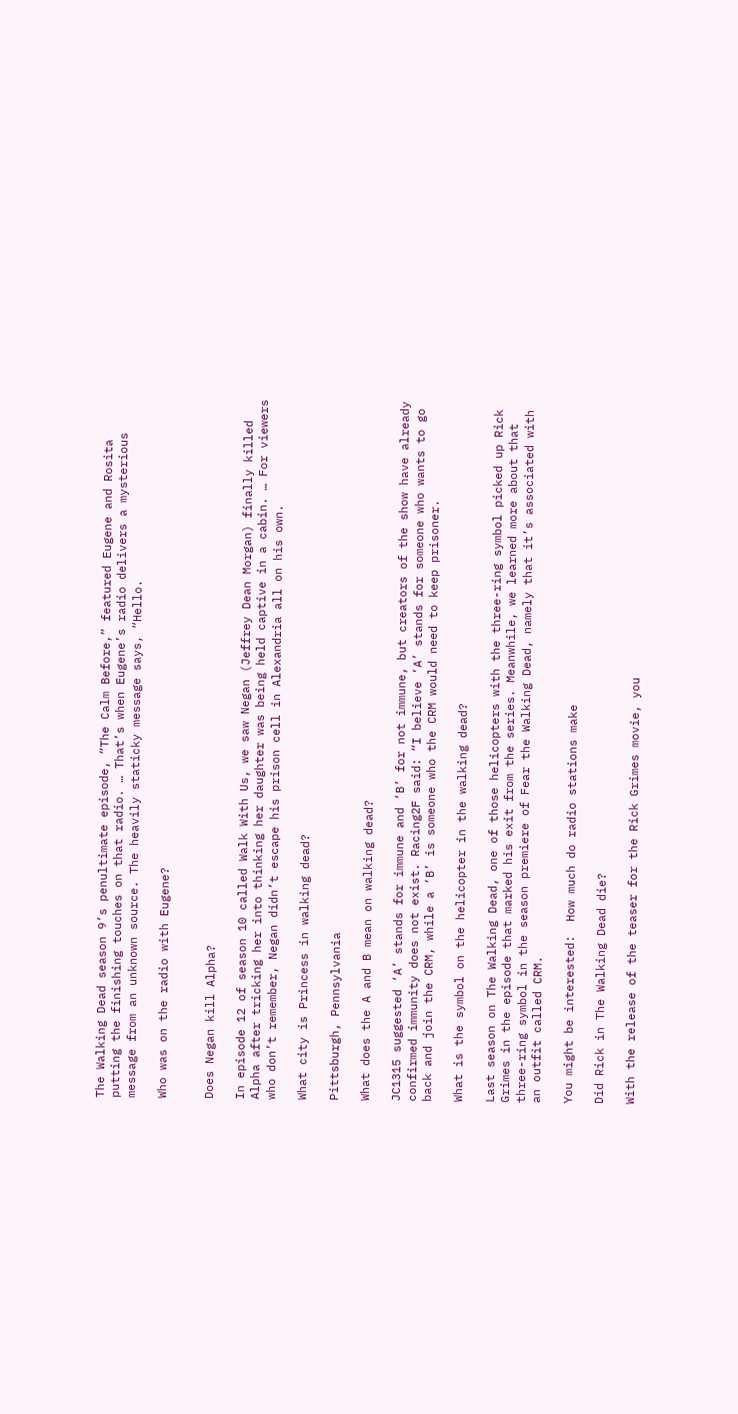The Walking Dead season 9’s penultimate episode, “The Calm Before,” featured Eugene and Rosita putting the finishing touches on that radio. … That’s when Eugene’s radio delivers a mysterious message from an unknown source. The heavily staticky message says, “Hello.

Who was on the radio with Eugene?


Does Negan kill Alpha?

In episode 12 of season 10 called Walk With Us, we saw Negan (Jeffrey Dean Morgan) finally killed Alpha after tricking her into thinking her daughter was being held captive in a cabin. … For viewers who don’t remember, Negan didn’t escape his prison cell in Alexandria all on his own.

What city is Princess in walking dead?

Pittsburgh, Pennsylvania

What does the A and B mean on walking dead?

JC1315 suggested ‘A’ stands for immune and ‘B’ for not immune, but creators of the show have already confirmed immunity does not exist. Racing2F said: “I believe ‘A’ stands for someone who wants to go back and join the CRM, while a ‘B’ is someone who the CRM would need to keep prisoner.

What is the symbol on the helicopter in the walking dead?

Last season on The Walking Dead, one of those helicopters with the three-ring symbol picked up Rick Grimes in the episode that marked his exit from the series. Meanwhile, we learned more about that three-ring symbol in the season premiere of Fear the Walking Dead, namely that it’s associated with an outfit called CRM.

You might be interested:  How much do radio stations make

Did Rick in The Walking Dead die?

With the release of the teaser for the Rick Grimes movie, you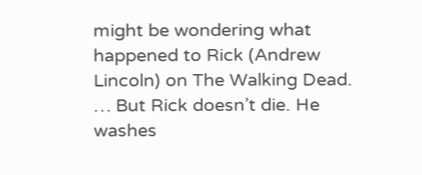might be wondering what happened to Rick (Andrew Lincoln) on The Walking Dead. … But Rick doesn’t die. He washes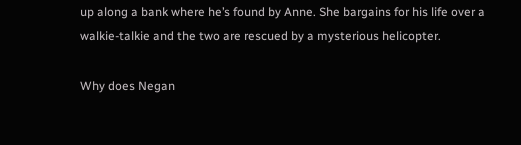up along a bank where he’s found by Anne. She bargains for his life over a walkie-talkie and the two are rescued by a mysterious helicopter.

Why does Negan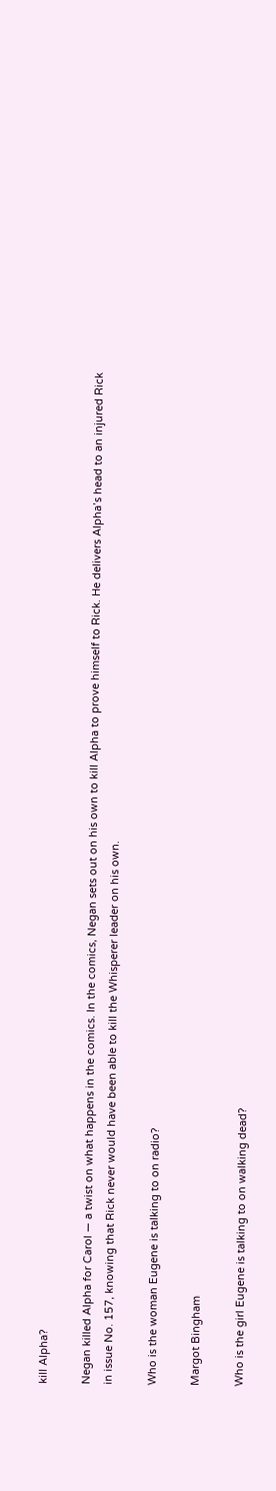kill Alpha?

Negan killed Alpha for Carol — a twist on what happens in the comics. In the comics, Negan sets out on his own to kill Alpha to prove himself to Rick. He delivers Alpha’s head to an injured Rick in issue No. 157, knowing that Rick never would have been able to kill the Whisperer leader on his own.

Who is the woman Eugene is talking to on radio?

Margot Bingham

Who is the girl Eugene is talking to on walking dead?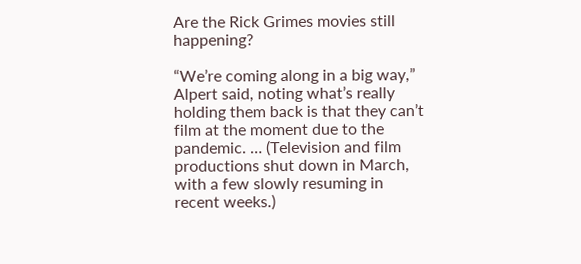Are the Rick Grimes movies still happening?

“We’re coming along in a big way,” Alpert said, noting what’s really holding them back is that they can’t film at the moment due to the pandemic. … (Television and film productions shut down in March, with a few slowly resuming in recent weeks.)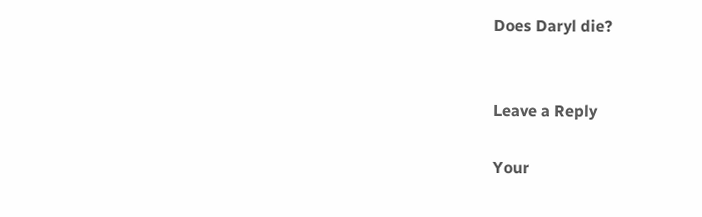Does Daryl die?


Leave a Reply

Your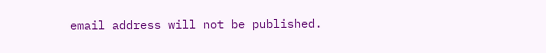email address will not be published.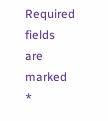Required fields are marked *